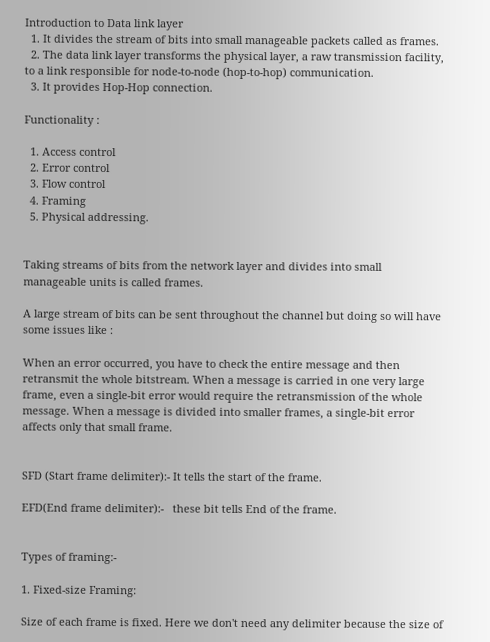Introduction to Data link layer
  1. It divides the stream of bits into small manageable packets called as frames.
  2. The data link layer transforms the physical layer, a raw transmission facility, to a link responsible for node-to-node (hop-to-hop) communication.
  3. It provides Hop-Hop connection.

Functionality :

  1. Access control
  2. Error control
  3. Flow control
  4. Framing
  5. Physical addressing.


Taking streams of bits from the network layer and divides into small manageable units is called frames.

A large stream of bits can be sent throughout the channel but doing so will have some issues like :

When an error occurred, you have to check the entire message and then retransmit the whole bitstream. When a message is carried in one very large frame, even a single-bit error would require the retransmission of the whole message. When a message is divided into smaller frames, a single-bit error affects only that small frame.


SFD (Start frame delimiter):- It tells the start of the frame.

EFD(End frame delimiter):-   these bit tells End of the frame.


Types of framing:-

1. Fixed-size Framing:

Size of each frame is fixed. Here we don't need any delimiter because the size of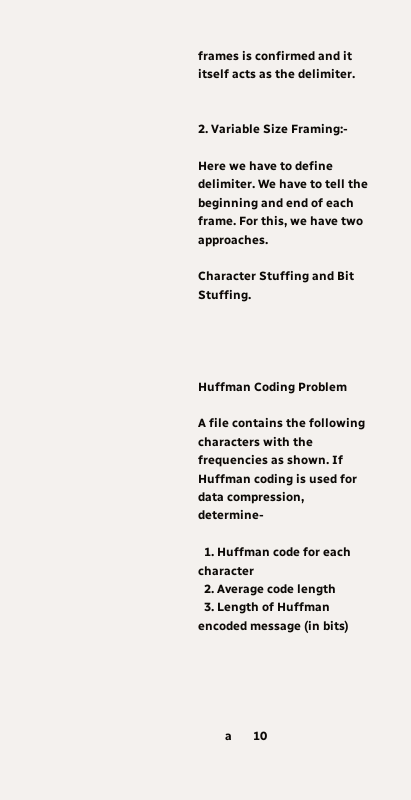frames is confirmed and it itself acts as the delimiter.


2. Variable Size Framing:-

Here we have to define delimiter. We have to tell the beginning and end of each frame. For this, we have two approaches.

Character Stuffing and Bit Stuffing.




Huffman Coding Problem

A file contains the following characters with the frequencies as shown. If Huffman coding is used for data compression, determine-

  1. Huffman code for each character
  2. Average code length
  3. Length of Huffman encoded message (in bits)





         a       10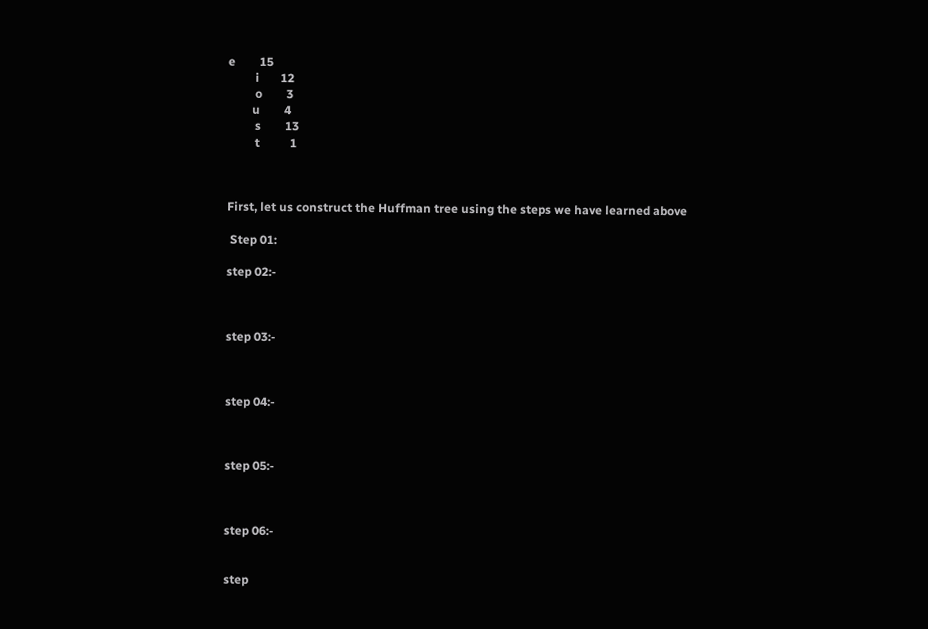e        15
         i       12
         o        3
        u        4
         s        13
         t          1



First, let us construct the Huffman tree using the steps we have learned above

 Step 01:

step 02:-



step 03:-



step 04:-



step 05:-



step 06:-


step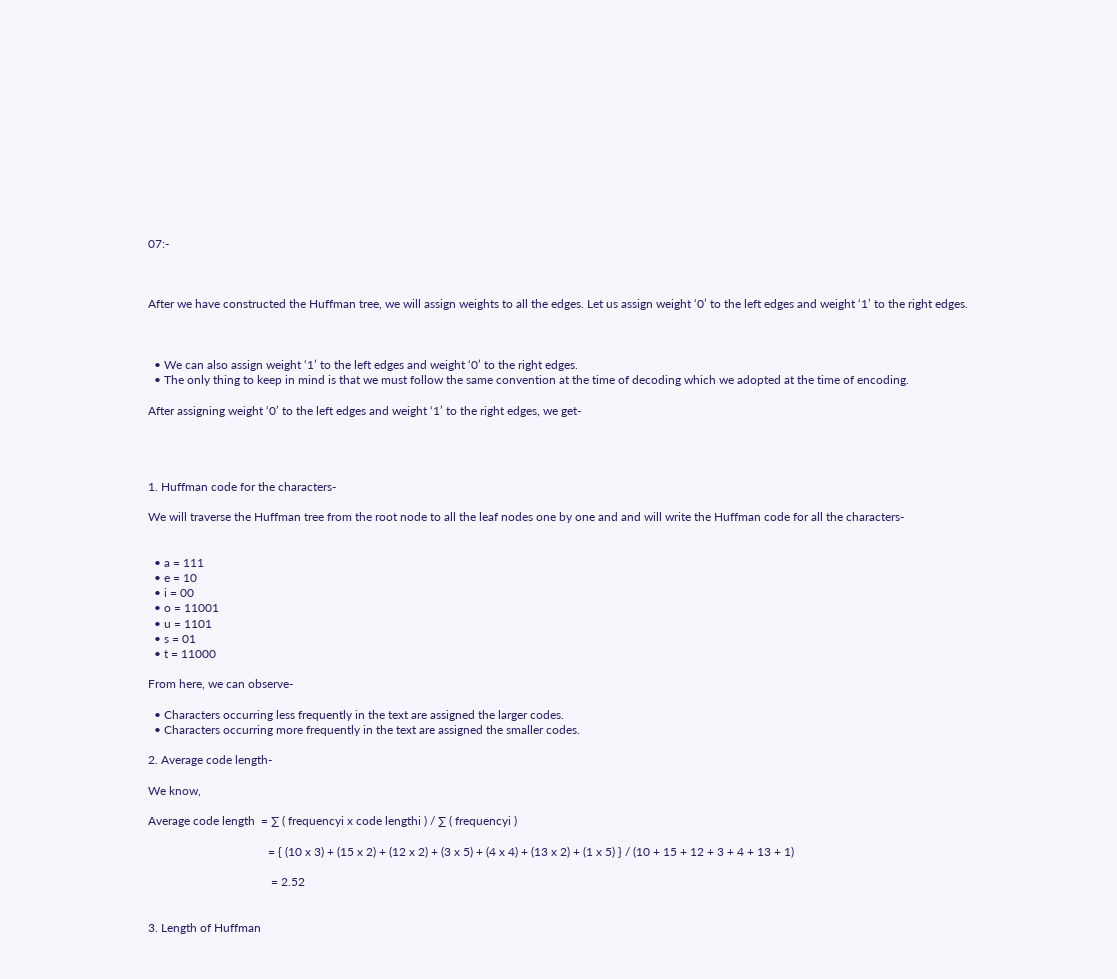07:-



After we have constructed the Huffman tree, we will assign weights to all the edges. Let us assign weight ‘0’ to the left edges and weight ‘1’ to the right edges.



  • We can also assign weight ‘1’ to the left edges and weight ‘0’ to the right edges.
  • The only thing to keep in mind is that we must follow the same convention at the time of decoding which we adopted at the time of encoding.

After assigning weight ‘0’ to the left edges and weight ‘1’ to the right edges, we get-




1. Huffman code for the characters-

We will traverse the Huffman tree from the root node to all the leaf nodes one by one and and will write the Huffman code for all the characters-


  • a = 111
  • e = 10
  • i = 00
  • o = 11001
  • u = 1101
  • s = 01
  • t = 11000

From here, we can observe-

  • Characters occurring less frequently in the text are assigned the larger codes.
  • Characters occurring more frequently in the text are assigned the smaller codes.

2. Average code length-

We know,

Average code length  = ∑ ( frequencyi x code lengthi ) / ∑ ( frequencyi )

                                        = { (10 x 3) + (15 x 2) + (12 x 2) + (3 x 5) + (4 x 4) + (13 x 2) + (1 x 5) } / (10 + 15 + 12 + 3 + 4 + 13 + 1)

                                         = 2.52


3. Length of Huffman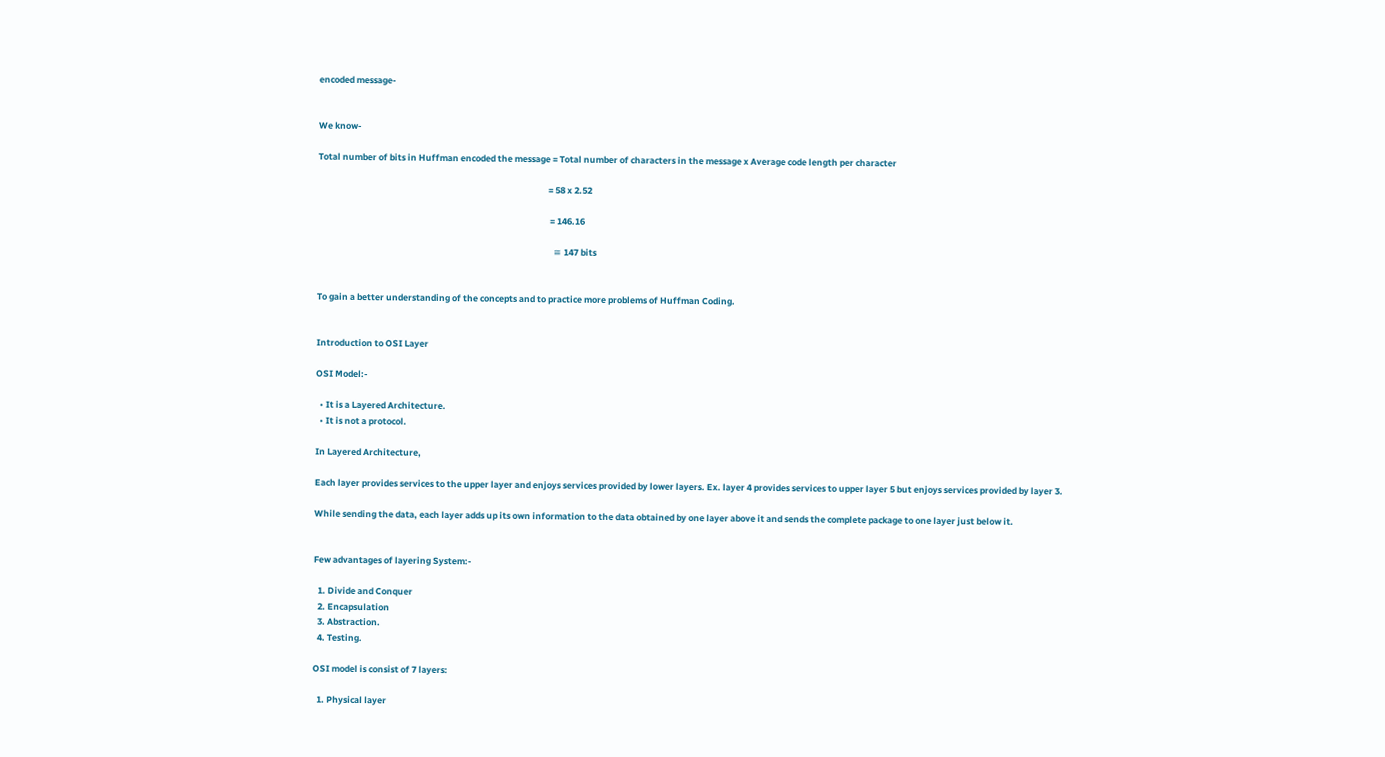encoded message-


We know-

Total number of bits in Huffman encoded the message = Total number of characters in the message x Average code length per character

                                                                                                                   = 58 x 2.52

                                                                                                                    = 146.16

                                                                                                                      ≅ 147 bits


To gain a better understanding of the concepts and to practice more problems of Huffman Coding.


Introduction to OSI Layer

OSI Model:-

  • It is a Layered Architecture.
  • It is not a protocol.

In Layered Architecture,

Each layer provides services to the upper layer and enjoys services provided by lower layers. Ex. layer 4 provides services to upper layer 5 but enjoys services provided by layer 3.

While sending the data, each layer adds up its own information to the data obtained by one layer above it and sends the complete package to one layer just below it.


Few advantages of layering System:-

  1. Divide and Conquer
  2. Encapsulation
  3. Abstraction.
  4. Testing.

OSI model is consist of 7 layers:

  1. Physical layer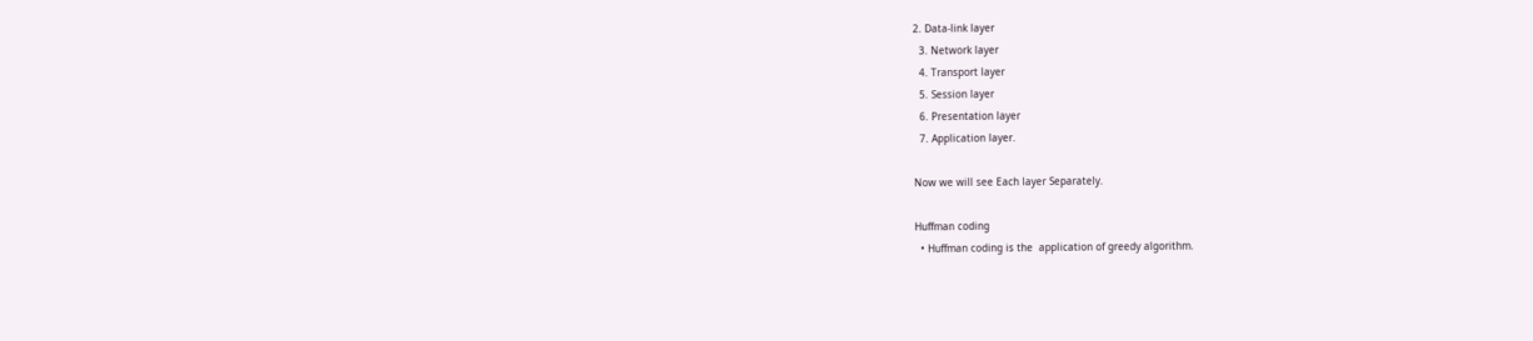2. Data-link layer
  3. Network layer
  4. Transport layer
  5. Session layer
  6. Presentation layer
  7. Application layer.

Now we will see Each layer Separately.

Huffman coding
  • Huffman coding is the  application of greedy algorithm.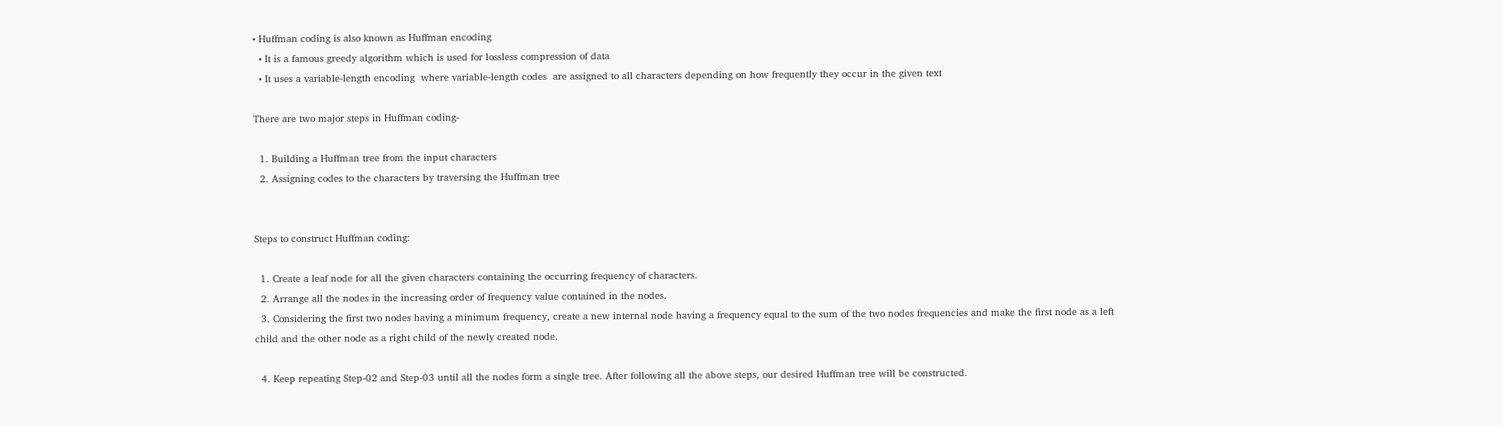• Huffman coding is also known as Huffman encoding
  • It is a famous greedy algorithm which is used for lossless compression of data
  • It uses a variable-length encoding  where variable-length codes  are assigned to all characters depending on how frequently they occur in the given text

There are two major steps in Huffman coding-

  1. Building a Huffman tree from the input characters
  2. Assigning codes to the characters by traversing the Huffman tree


Steps to construct Huffman coding:

  1. Create a leaf node for all the given characters containing the occurring frequency of characters.
  2. Arrange all the nodes in the increasing order of frequency value contained in the nodes.
  3. Considering the first two nodes having a minimum frequency, create a new internal node having a frequency equal to the sum of the two nodes frequencies and make the first node as a left child and the other node as a right child of the newly created node.

  4. Keep repeating Step-02 and Step-03 until all the nodes form a single tree. After following all the above steps, our desired Huffman tree will be constructed.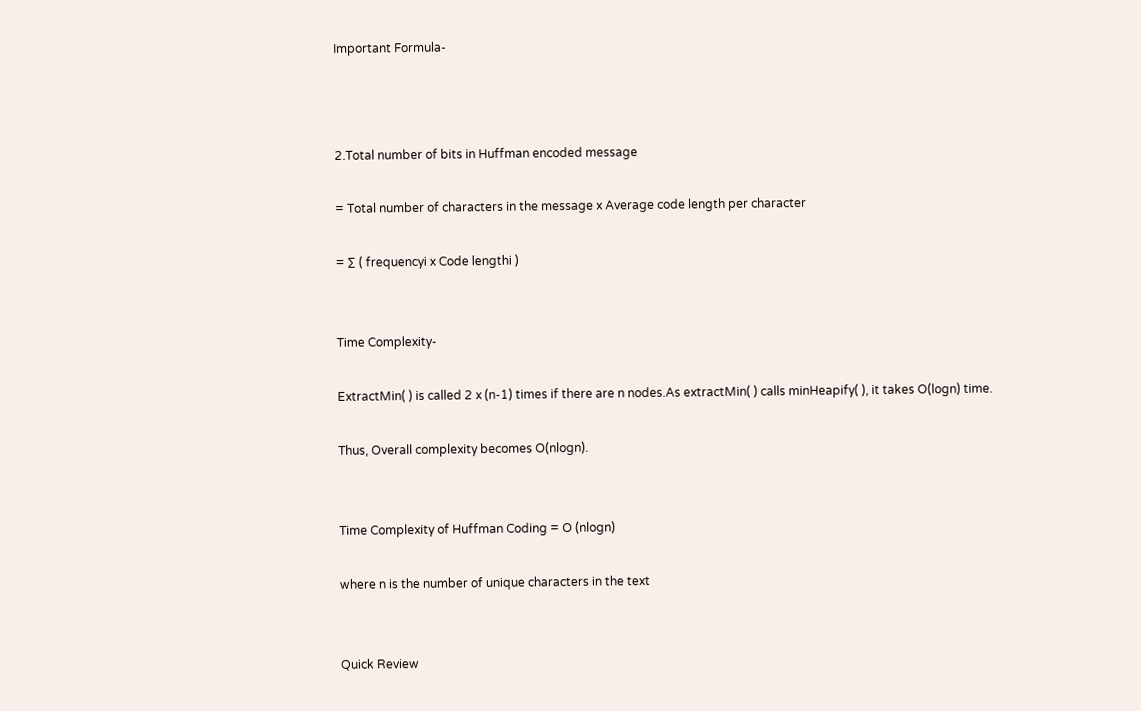Important Formula-



2.Total number of bits in Huffman encoded message

= Total number of characters in the message x Average code length per character

= ∑ ( frequencyi x Code lengthi )


Time Complexity-

ExtractMin( ) is called 2 x (n-1) times if there are n nodes.As extractMin( ) calls minHeapify( ), it takes O(logn) time.

Thus, Overall complexity becomes O(nlogn).


Time Complexity of Huffman Coding = O (nlogn)

where n is the number of unique characters in the text


Quick Review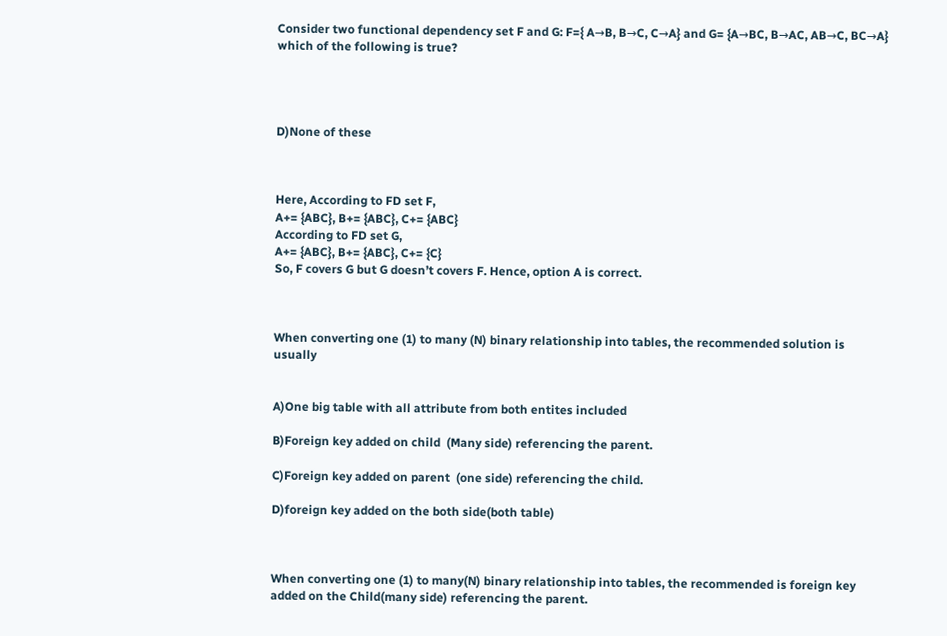Consider two functional dependency set F and G: F={ A→B, B→C, C→A} and G= {A→BC, B→AC, AB→C, BC→A} which of the following is true?




D)None of these



Here, According to FD set F,
A+= {ABC}, B+= {ABC}, C+= {ABC}
According to FD set G,
A+= {ABC}, B+= {ABC}, C+= {C}
So, F covers G but G doesn’t covers F. Hence, option A is correct.



When converting one (1) to many (N) binary relationship into tables, the recommended solution is usually


A)One big table with all attribute from both entites included

B)Foreign key added on child  (Many side) referencing the parent.

C)Foreign key added on parent  (one side) referencing the child.

D)foreign key added on the both side(both table)



When converting one (1) to many(N) binary relationship into tables, the recommended is foreign key added on the Child(many side) referencing the parent.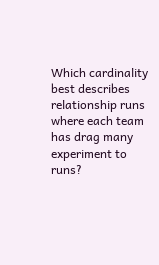Which cardinality best describes relationship runs where each team has drag many experiment to runs?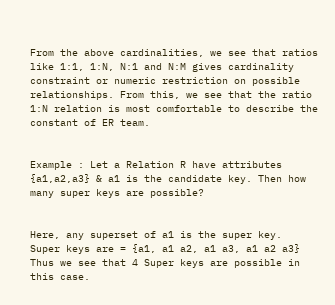From the above cardinalities, we see that ratios like 1:1, 1:N, N:1 and N:M gives cardinality constraint or numeric restriction on possible relationships. From this, we see that the ratio 1:N relation is most comfortable to describe the constant of ER team.


Example : Let a Relation R have attributes {a1,a2,a3} & a1 is the candidate key. Then how many super keys are possible?


Here, any superset of a1 is the super key.
Super keys are = {a1, a1 a2, a1 a3, a1 a2 a3}
Thus we see that 4 Super keys are possible in this case.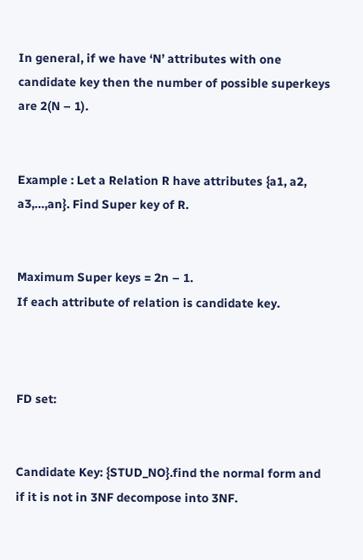In general, if we have ‘N’ attributes with one candidate key then the number of possible superkeys are 2(N – 1).


Example : Let a Relation R have attributes {a1, a2, a3,…,an}. Find Super key of R.


Maximum Super keys = 2n – 1.
If each attribute of relation is candidate key.



FD set:


Candidate Key: {STUD_NO}.find the normal form and  if it is not in 3NF decompose into 3NF.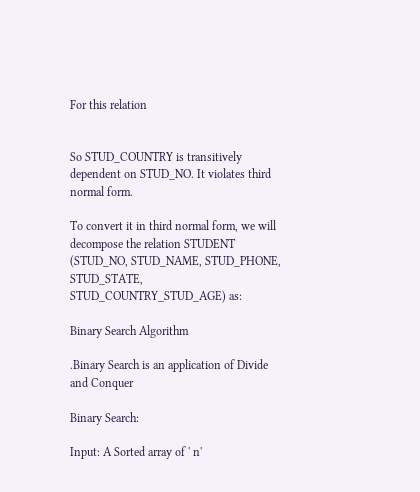For this relation


So STUD_COUNTRY is transitively dependent on STUD_NO. It violates third normal form.

To convert it in third normal form, we will decompose the relation STUDENT (STUD_NO, STUD_NAME, STUD_PHONE, STUD_STATE, STUD_COUNTRY_STUD_AGE) as:

Binary Search Algorithm

.Binary Search is an application of Divide and Conquer

Binary Search:

Input: A Sorted array of ' n'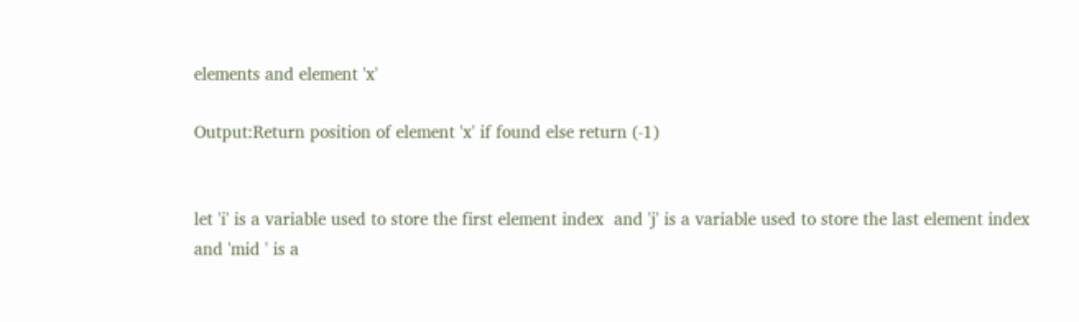elements and element 'x'

Output:Return position of element 'x' if found else return (-1)


let 'i' is a variable used to store the first element index  and 'j' is a variable used to store the last element index and 'mid ' is a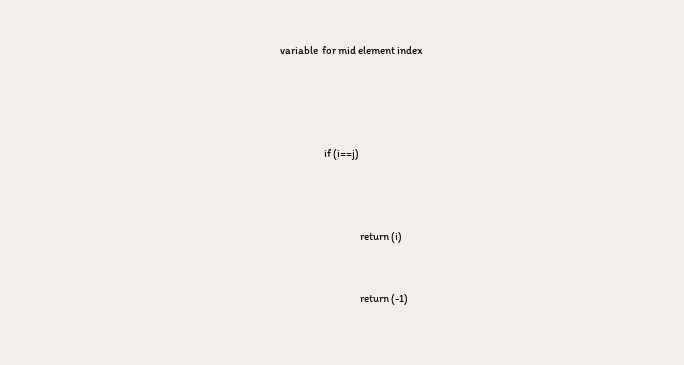variable  for mid element index




                      if (i==j)



                                        return (i)


                                        return (-1)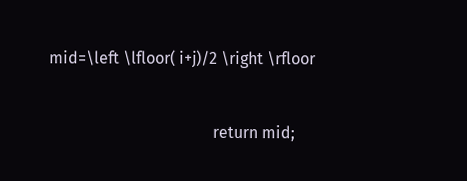mid=\left \lfloor( i+j)/2 \right \rfloor


                                         return mid;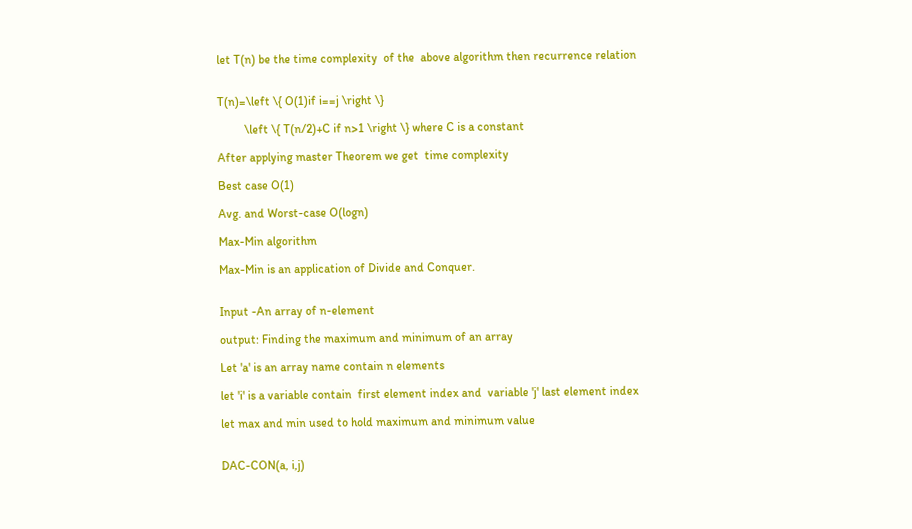let T(n) be the time complexity  of the  above algorithm then recurrence relation


T(n)=\left \{ O(1)if i==j \right \}

         \left \{ T(n/2)+C if n>1 \right \} where C is a constant

After applying master Theorem we get  time complexity

Best case O(1)

Avg. and Worst-case O(logn)

Max-Min algorithm

Max-Min is an application of Divide and Conquer.


Input -An array of n-element

output: Finding the maximum and minimum of an array

Let 'a' is an array name contain n elements

let 'i' is a variable contain  first element index and  variable 'j' last element index

let max and min used to hold maximum and minimum value


DAC-CON(a, i,j)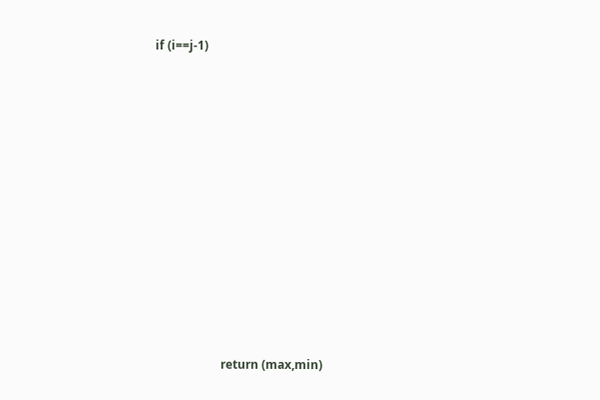if (i==j-1)












                      return (max,min)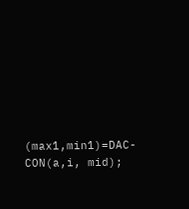(max1,min1)=DAC-CON(a,i, mid);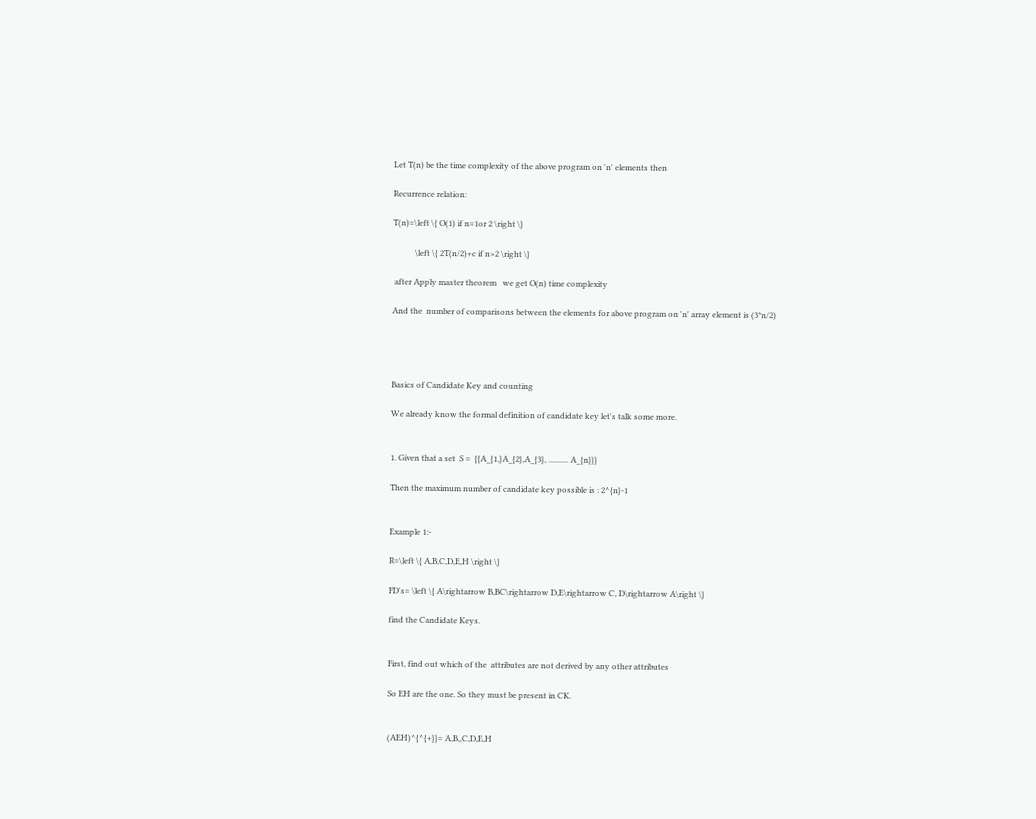Let T(n) be the time complexity of the above program on 'n' elements then

Recurrence relation:

T(n)=\left \{ O(1) if n=1or 2 \right \}

           \left \{ 2T(n/2)+c if n>2 \right \}

 after Apply master theorem   we get O(n) time complexity

And the  number of comparisons between the elements for above program on 'n' array element is (3*n/2)




Basics of Candidate Key and counting

We already know the formal definition of candidate key let's talk some more.


1. Given that a set  S =  {{A_{1,}A_{2},A_{3}, .......... A_{n}}}

Then the maximum number of candidate key possible is : 2^{n}-1


Example 1:-

R=\left \{ A,B,C,D,E,H \right \}

FD's= \left \{ A\rightarrow B,BC\rightarrow D,E\rightarrow C, D\rightarrow A\right \}

find the Candidate Keys.


First, find out which of the  attributes are not derived by any other attributes

So EH are the one. So they must be present in CK.


(AEH)^{^{+}}= A,B,,C,D,E,H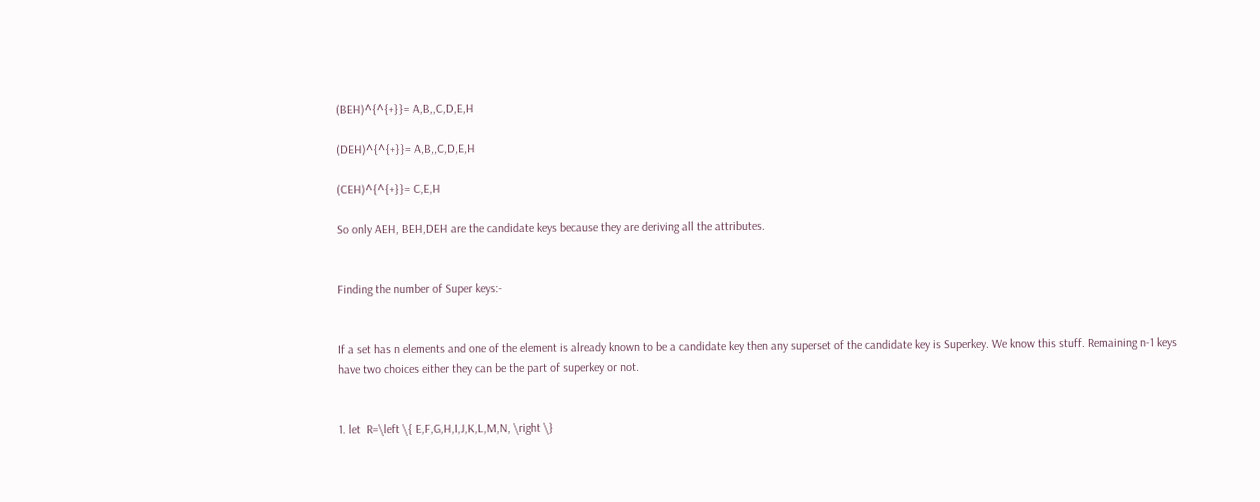(BEH)^{^{+}}= A,B,,C,D,E,H

(DEH)^{^{+}}= A,B,,C,D,E,H

(CEH)^{^{+}}= C,E,H

So only AEH, BEH,DEH are the candidate keys because they are deriving all the attributes.


Finding the number of Super keys:-


If a set has n elements and one of the element is already known to be a candidate key then any superset of the candidate key is Superkey. We know this stuff. Remaining n-1 keys have two choices either they can be the part of superkey or not.


1. let  R=\left \{ E,F,G,H,I,J,K,L,M,N, \right \}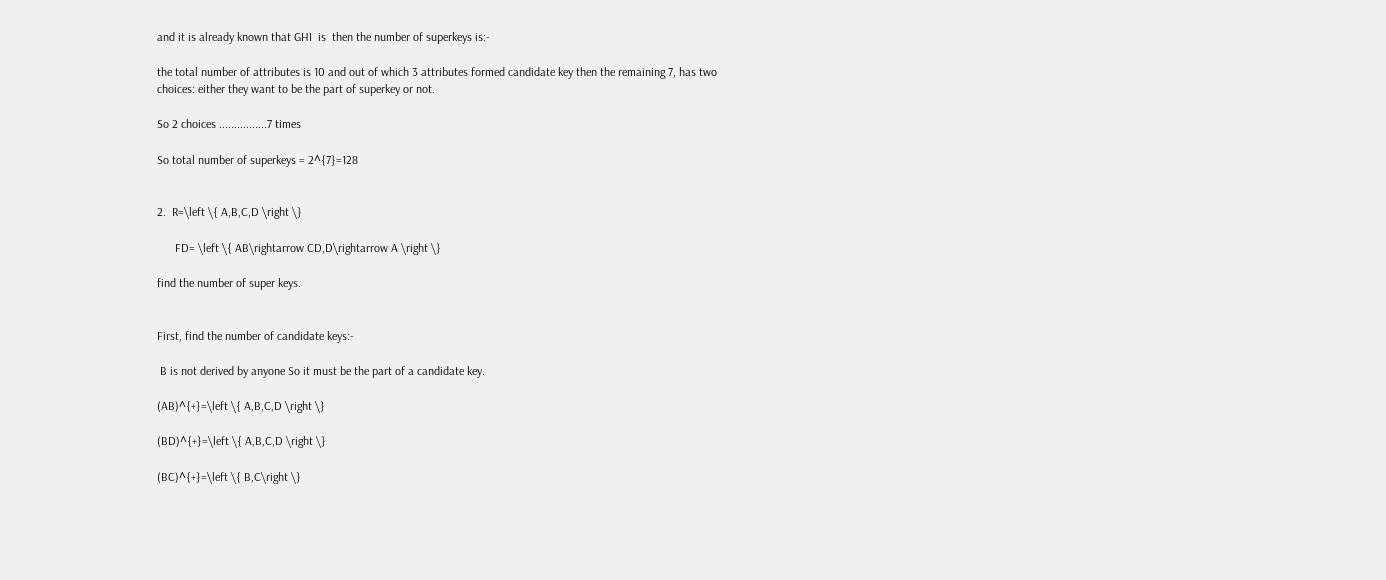and it is already known that GHI  is  then the number of superkeys is:-

the total number of attributes is 10 and out of which 3 attributes formed candidate key then the remaining 7, has two choices: either they want to be the part of superkey or not.

So 2 choices ................7 times

So total number of superkeys = 2^{7}=128


2.  R=\left \{ A,B,C,D \right \}

      FD= \left \{ AB\rightarrow CD,D\rightarrow A \right \}

find the number of super keys.


First, find the number of candidate keys:-

 B is not derived by anyone So it must be the part of a candidate key.

(AB)^{+}=\left \{ A,B,C,D \right \}

(BD)^{+}=\left \{ A,B,C,D \right \}

(BC)^{+}=\left \{ B,C\right \}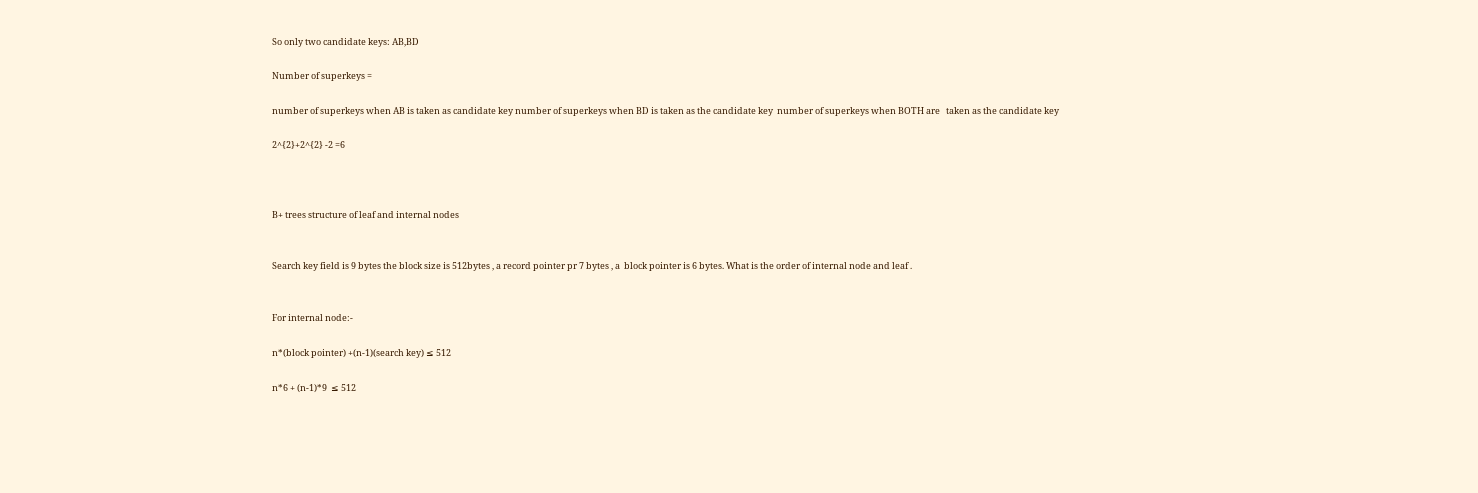So only two candidate keys: AB,BD

Number of superkeys =

number of superkeys when AB is taken as candidate key number of superkeys when BD is taken as the candidate key  number of superkeys when BOTH are   taken as the candidate key

2^{2}+2^{2} -2 =6



B+ trees structure of leaf and internal nodes


Search key field is 9 bytes the block size is 512bytes , a record pointer pr 7 bytes , a  block pointer is 6 bytes. What is the order of internal node and leaf .


For internal node:-

n*(block pointer) +(n-1)(search key) ≤ 512

n*6 + (n-1)*9  ≤ 512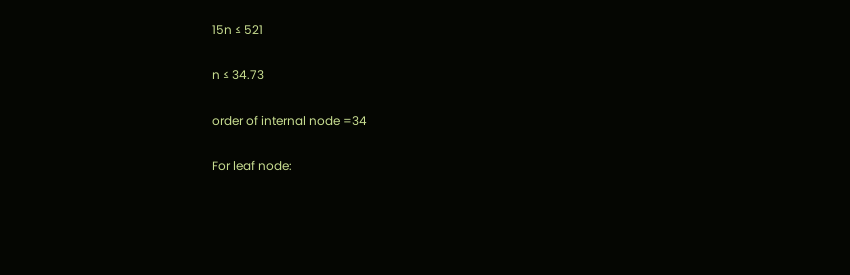15n ≤ 521

n ≤ 34.73

order of internal node =34

For leaf node: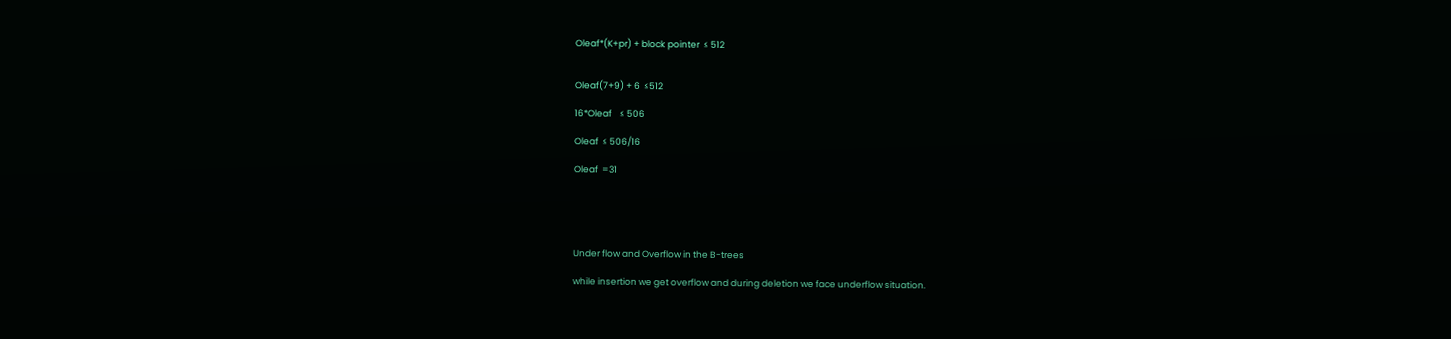Oleaf*(K+pr) + block pointer  ≤ 512


Oleaf(7+9) + 6  ≤512

16*Oleaf    ≤ 506

Oleaf  ≤ 506/16

Oleaf  =31





Under flow and Overflow in the B-trees

while insertion we get overflow and during deletion we face underflow situation.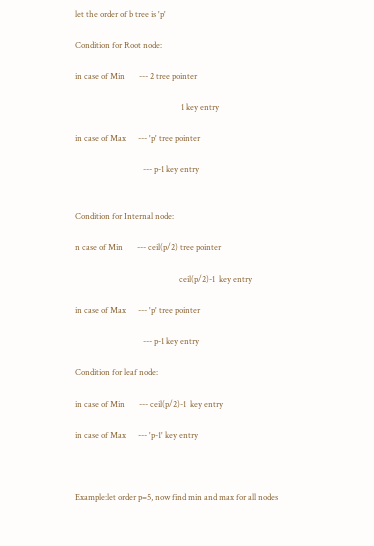let the order of b tree is 'p'

Condition for Root node:

in case of Min       --- 2 tree pointer

                                                     1 key entry

in case of Max      --- 'p' tree pointer

                                  --- p-1 key entry


Condition for Internal node:

n case of Min       --- ceil(p/2) tree pointer

                                                    ceil(p/2)-1  key entry

in case of Max      --- 'p' tree pointer

                                  --- p-1 key entry

Condition for leaf node:

in case of Min       --- ceil(p/2)-1  key entry

in case of Max      --- 'p-1' key entry



Example:let order p=5, now find min and max for all nodes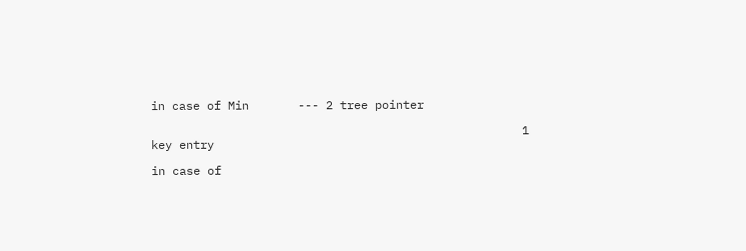in case of Min       --- 2 tree pointer

                                                     1 key entry

in case of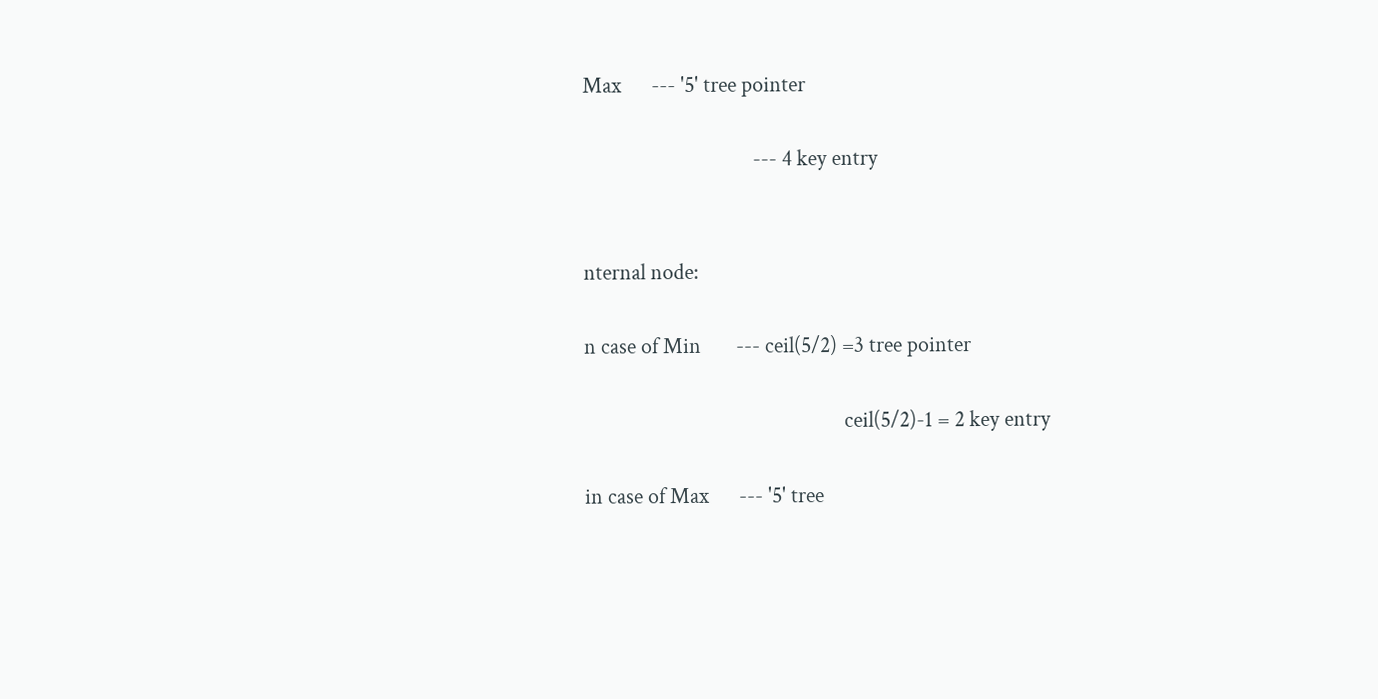Max      --- '5' tree pointer

                                  --- 4 key entry


nternal node:

n case of Min       --- ceil(5/2) =3 tree pointer

                                                    ceil(5/2)-1 = 2 key entry

in case of Max      --- '5' tree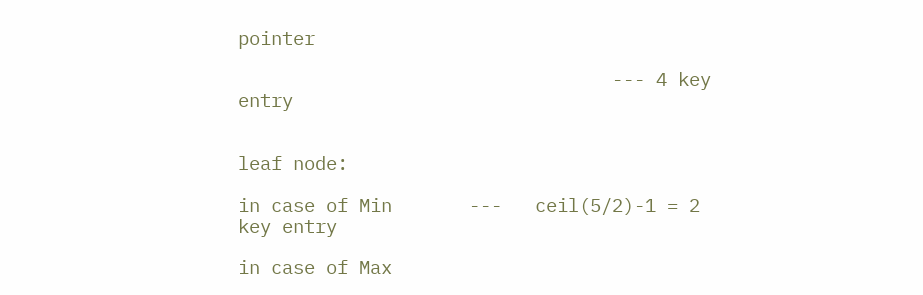pointer

                                  --- 4 key entry


leaf node:

in case of Min       ---   ceil(5/2)-1 = 2 key entry

in case of Max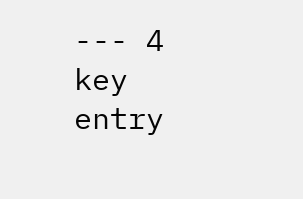--- 4 key entry